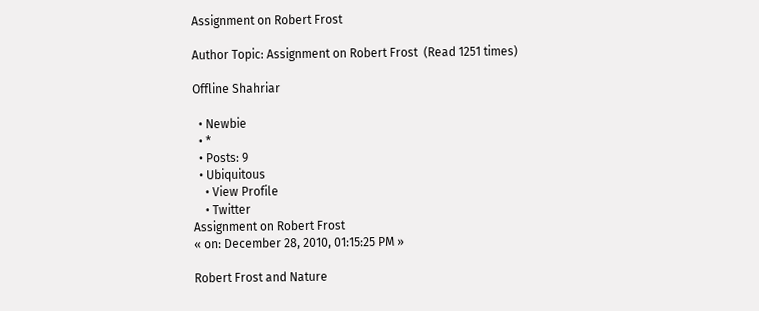Assignment on Robert Frost

Author Topic: Assignment on Robert Frost  (Read 1251 times)

Offline Shahriar

  • Newbie
  • *
  • Posts: 9
  • Ubiquitous
    • View Profile
    • Twitter
Assignment on Robert Frost
« on: December 28, 2010, 01:15:25 PM »

Robert Frost and Nature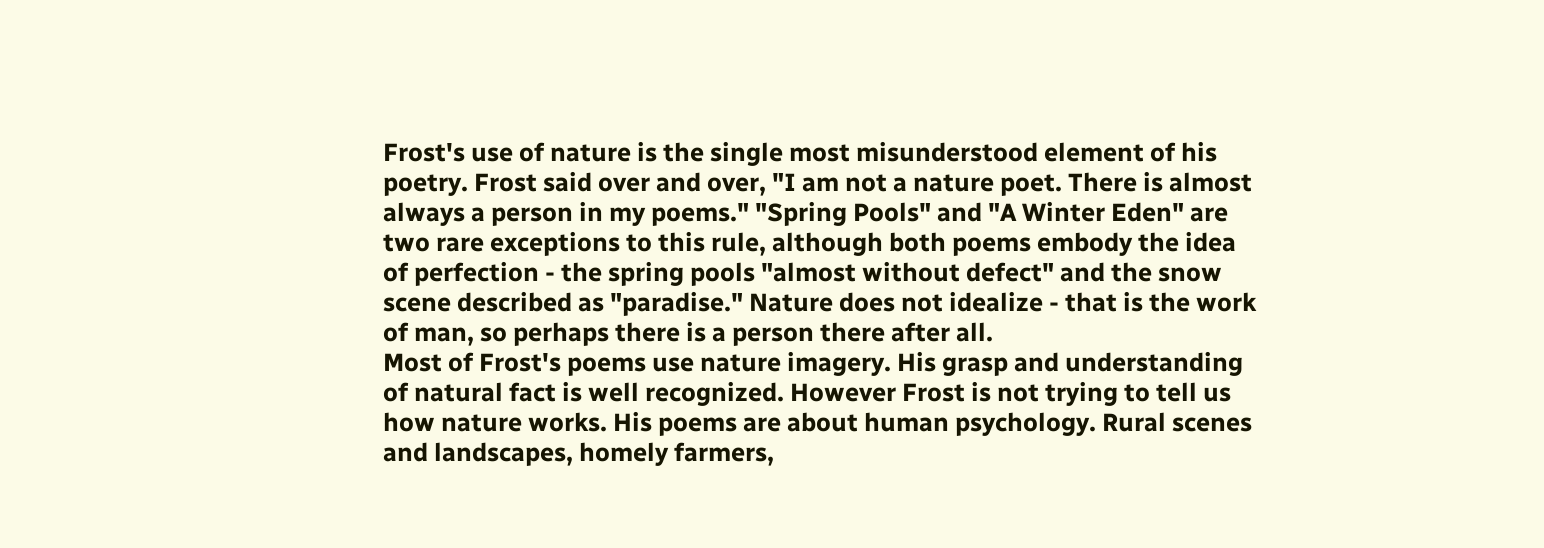Frost's use of nature is the single most misunderstood element of his poetry. Frost said over and over, "I am not a nature poet. There is almost always a person in my poems." "Spring Pools" and "A Winter Eden" are two rare exceptions to this rule, although both poems embody the idea of perfection - the spring pools "almost without defect" and the snow scene described as "paradise." Nature does not idealize - that is the work of man, so perhaps there is a person there after all.
Most of Frost's poems use nature imagery. His grasp and understanding of natural fact is well recognized. However Frost is not trying to tell us how nature works. His poems are about human psychology. Rural scenes and landscapes, homely farmers,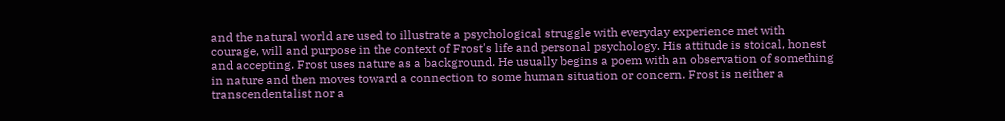and the natural world are used to illustrate a psychological struggle with everyday experience met with courage, will and purpose in the context of Frost's life and personal psychology. His attitude is stoical, honest and accepting. Frost uses nature as a background. He usually begins a poem with an observation of something in nature and then moves toward a connection to some human situation or concern. Frost is neither a transcendentalist nor a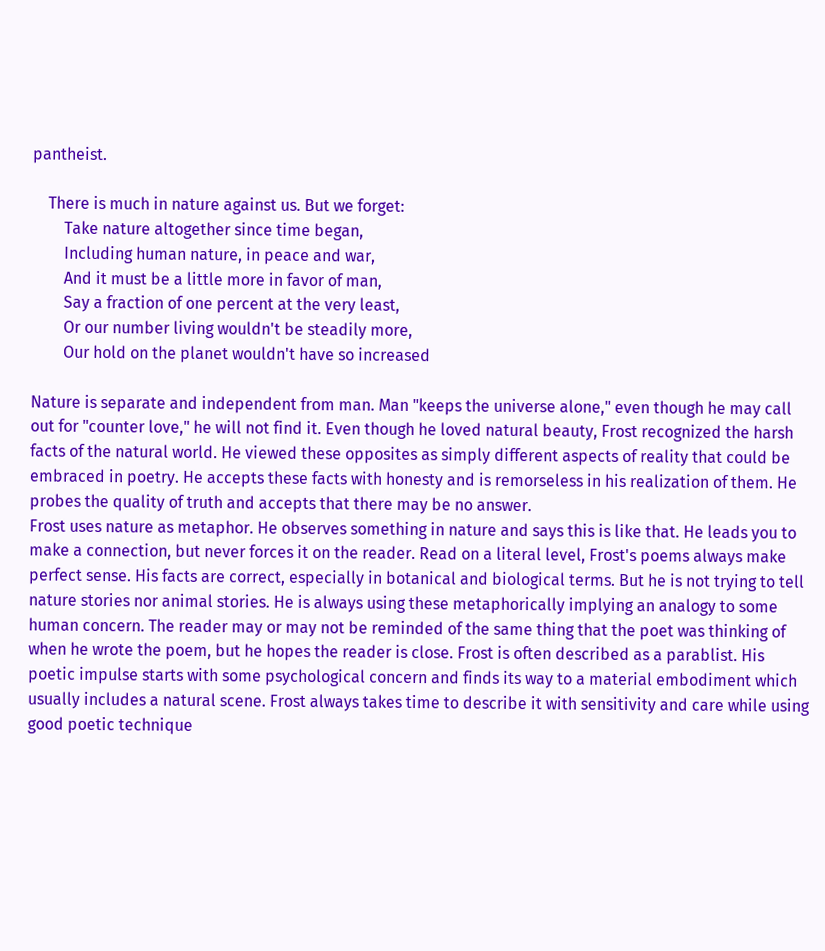pantheist.

    There is much in nature against us. But we forget:
        Take nature altogether since time began,
        Including human nature, in peace and war,
        And it must be a little more in favor of man,
        Say a fraction of one percent at the very least,
        Or our number living wouldn't be steadily more,
        Our hold on the planet wouldn't have so increased

Nature is separate and independent from man. Man "keeps the universe alone," even though he may call out for "counter love," he will not find it. Even though he loved natural beauty, Frost recognized the harsh facts of the natural world. He viewed these opposites as simply different aspects of reality that could be embraced in poetry. He accepts these facts with honesty and is remorseless in his realization of them. He probes the quality of truth and accepts that there may be no answer.
Frost uses nature as metaphor. He observes something in nature and says this is like that. He leads you to make a connection, but never forces it on the reader. Read on a literal level, Frost's poems always make perfect sense. His facts are correct, especially in botanical and biological terms. But he is not trying to tell nature stories nor animal stories. He is always using these metaphorically implying an analogy to some human concern. The reader may or may not be reminded of the same thing that the poet was thinking of when he wrote the poem, but he hopes the reader is close. Frost is often described as a parablist. His poetic impulse starts with some psychological concern and finds its way to a material embodiment which usually includes a natural scene. Frost always takes time to describe it with sensitivity and care while using good poetic technique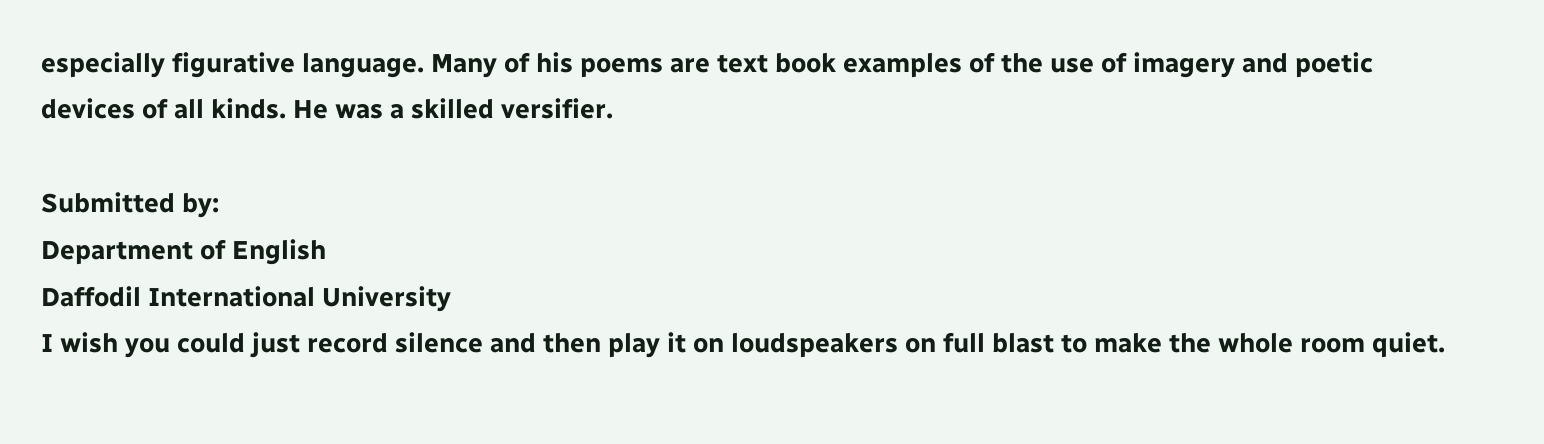especially figurative language. Many of his poems are text book examples of the use of imagery and poetic devices of all kinds. He was a skilled versifier.

Submitted by:
Department of English
Daffodil International University
I wish you could just record silence and then play it on loudspeakers on full blast to make the whole room quiet.